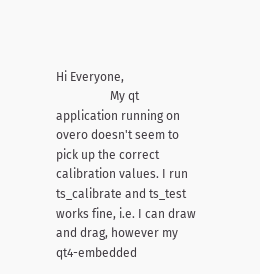Hi Everyone,
                  My qt application running on overo doesn't seem to pick up the correct calibration values. I run ts_calibrate and ts_test works fine, i.e. I can draw and drag, however my qt4-embedded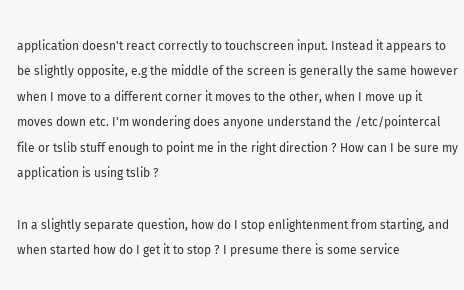application doesn't react correctly to touchscreen input. Instead it appears to be slightly opposite, e.g the middle of the screen is generally the same however when I move to a different corner it moves to the other, when I move up it moves down etc. I'm wondering does anyone understand the /etc/pointercal file or tslib stuff enough to point me in the right direction ? How can I be sure my application is using tslib ?

In a slightly separate question, how do I stop enlightenment from starting, and when started how do I get it to stop ? I presume there is some service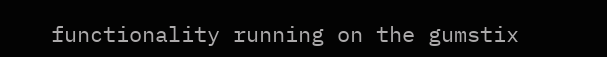functionality running on the gumstix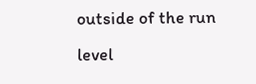outside of the run level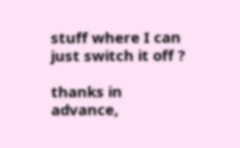stuff where I can just switch it off ?

thanks in advance,